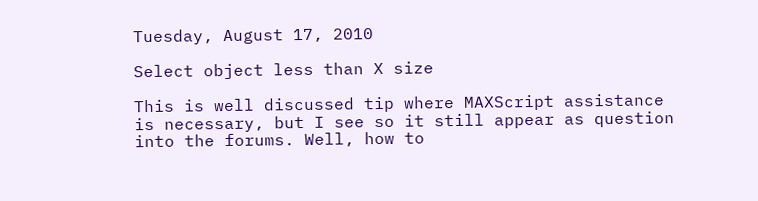Tuesday, August 17, 2010

Select object less than X size

This is well discussed tip where MAXScript assistance is necessary, but I see so it still appear as question into the forums. Well, how to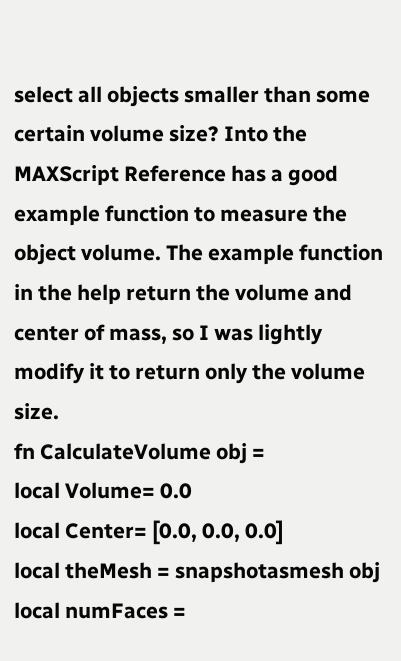select all objects smaller than some certain volume size? Into the MAXScript Reference has a good example function to measure the object volume. The example function in the help return the volume and center of mass, so I was lightly modify it to return only the volume size.
fn CalculateVolume obj =
local Volume= 0.0
local Center= [0.0, 0.0, 0.0]
local theMesh = snapshotasmesh obj
local numFaces =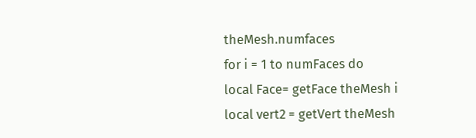theMesh.numfaces
for i = 1 to numFaces do
local Face= getFace theMesh i
local vert2 = getVert theMesh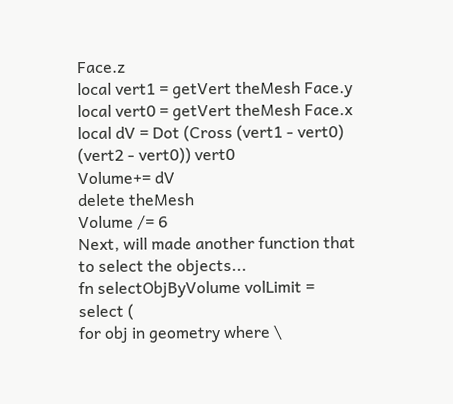Face.z
local vert1 = getVert theMesh Face.y
local vert0 = getVert theMesh Face.x
local dV = Dot (Cross (vert1 - vert0) (vert2 - vert0)) vert0
Volume+= dV
delete theMesh
Volume /= 6
Next, will made another function that to select the objects...
fn selectObjByVolume volLimit =
select (
for obj in geometry where \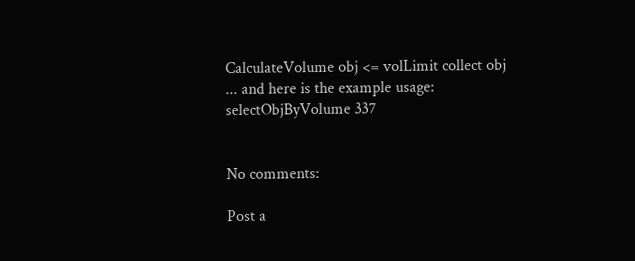CalculateVolume obj <= volLimit collect obj
... and here is the example usage:
selectObjByVolume 337


No comments:

Post a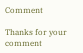Comment

Thanks for your comment